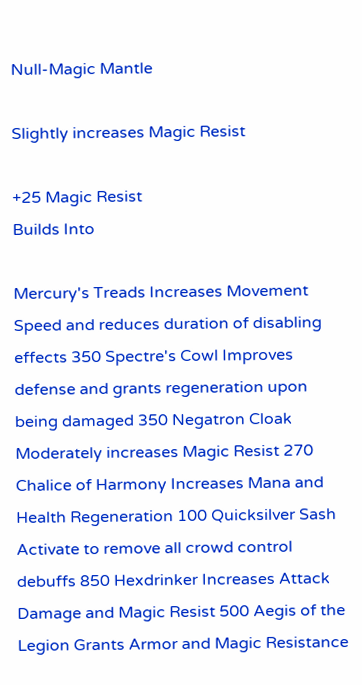Null-Magic Mantle

Slightly increases Magic Resist

+25 Magic Resist
Builds Into

Mercury's Treads Increases Movement Speed and reduces duration of disabling effects 350 Spectre's Cowl Improves defense and grants regeneration upon being damaged 350 Negatron Cloak Moderately increases Magic Resist 270 Chalice of Harmony Increases Mana and Health Regeneration 100 Quicksilver Sash Activate to remove all crowd control debuffs 850 Hexdrinker Increases Attack Damage and Magic Resist 500 Aegis of the Legion Grants Armor and Magic Resistance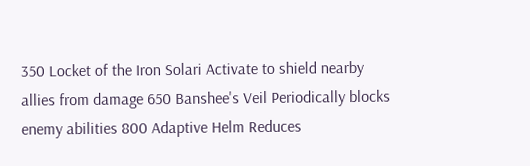350 Locket of the Iron Solari Activate to shield nearby allies from damage 650 Banshee's Veil Periodically blocks enemy abilities 800 Adaptive Helm Reduces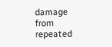damage from repeated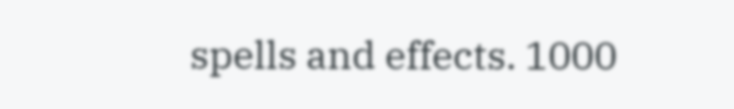spells and effects. 1000